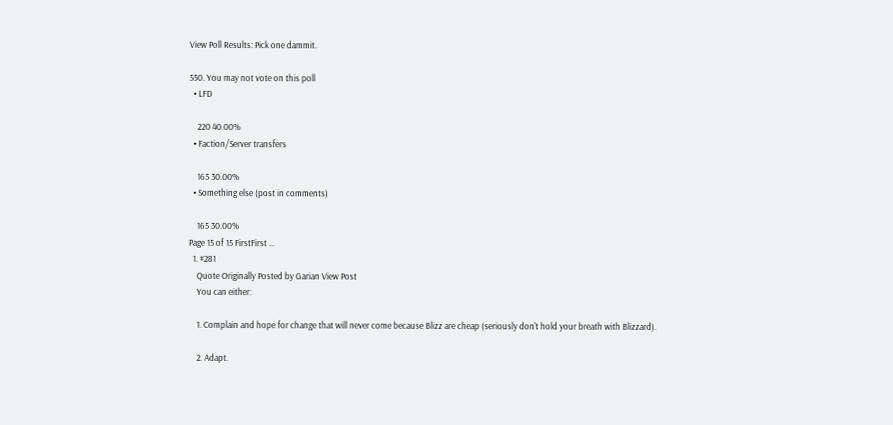View Poll Results: Pick one dammit.

550. You may not vote on this poll
  • LFD

    220 40.00%
  • Faction/Server transfers

    165 30.00%
  • Something else (post in comments)

    165 30.00%
Page 15 of 15 FirstFirst ...
  1. #281
    Quote Originally Posted by Garian View Post
    You can either:

    1. Complain and hope for change that will never come because Blizz are cheap (seriously don't hold your breath with Blizzard).

    2. Adapt.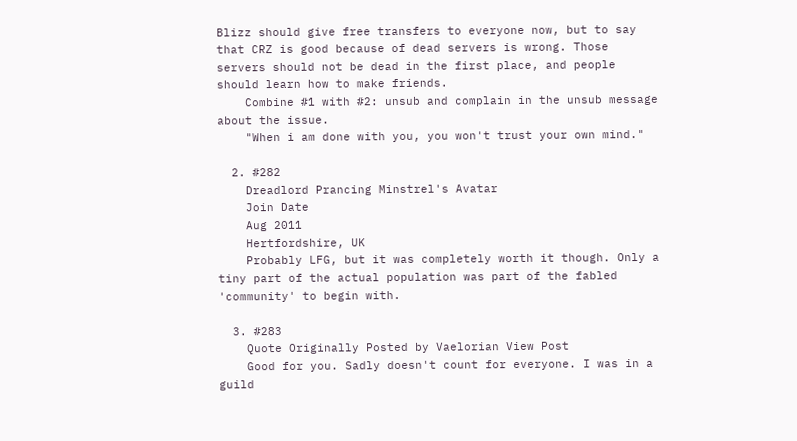Blizz should give free transfers to everyone now, but to say that CRZ is good because of dead servers is wrong. Those servers should not be dead in the first place, and people should learn how to make friends.
    Combine #1 with #2: unsub and complain in the unsub message about the issue.
    "When i am done with you, you won't trust your own mind."

  2. #282
    Dreadlord Prancing Minstrel's Avatar
    Join Date
    Aug 2011
    Hertfordshire, UK
    Probably LFG, but it was completely worth it though. Only a tiny part of the actual population was part of the fabled 'community' to begin with.

  3. #283
    Quote Originally Posted by Vaelorian View Post
    Good for you. Sadly doesn't count for everyone. I was in a guild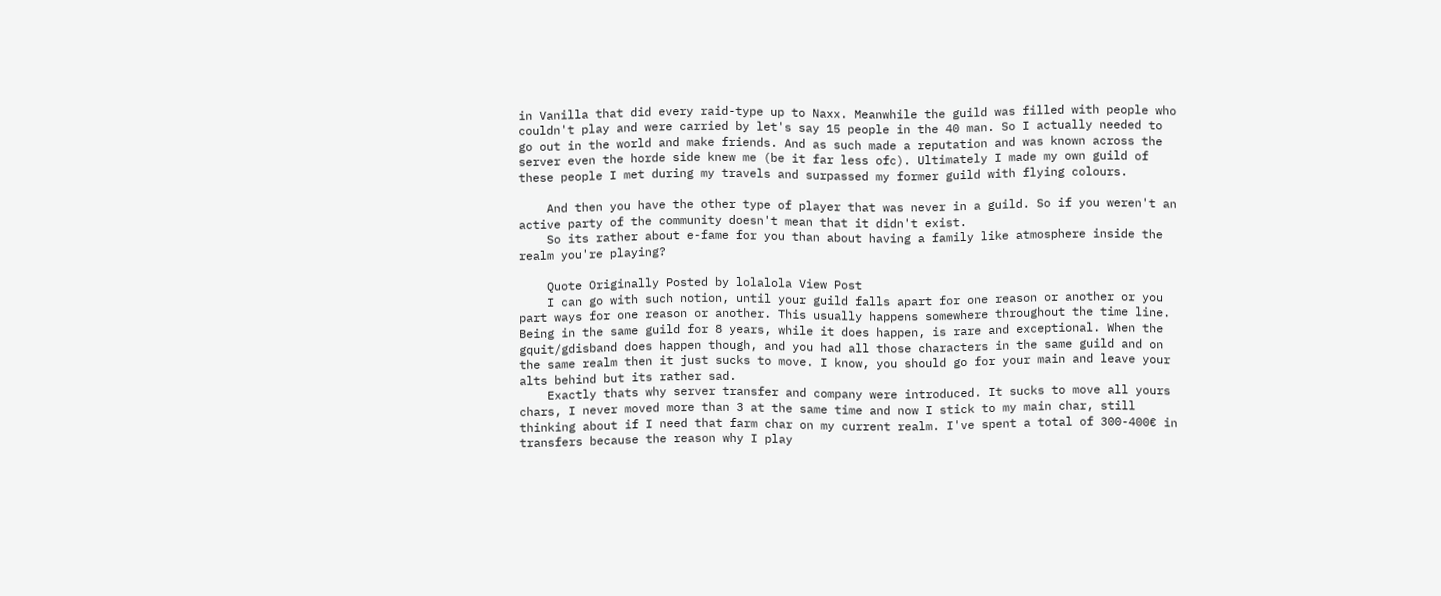in Vanilla that did every raid-type up to Naxx. Meanwhile the guild was filled with people who couldn't play and were carried by let's say 15 people in the 40 man. So I actually needed to go out in the world and make friends. And as such made a reputation and was known across the server even the horde side knew me (be it far less ofc). Ultimately I made my own guild of these people I met during my travels and surpassed my former guild with flying colours.

    And then you have the other type of player that was never in a guild. So if you weren't an active party of the community doesn't mean that it didn't exist.
    So its rather about e-fame for you than about having a family like atmosphere inside the realm you're playing?

    Quote Originally Posted by lolalola View Post
    I can go with such notion, until your guild falls apart for one reason or another or you part ways for one reason or another. This usually happens somewhere throughout the time line. Being in the same guild for 8 years, while it does happen, is rare and exceptional. When the gquit/gdisband does happen though, and you had all those characters in the same guild and on the same realm then it just sucks to move. I know, you should go for your main and leave your alts behind but its rather sad.
    Exactly thats why server transfer and company were introduced. It sucks to move all yours chars, I never moved more than 3 at the same time and now I stick to my main char, still thinking about if I need that farm char on my current realm. I've spent a total of 300-400€ in transfers because the reason why I play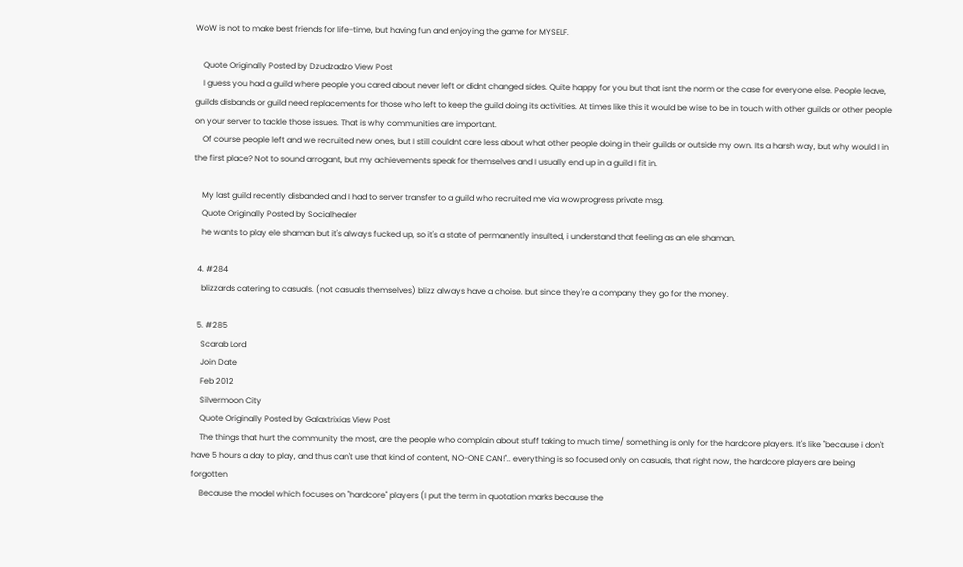WoW is not to make best friends for life-time, but having fun and enjoying the game for MYSELF.

    Quote Originally Posted by Dzudzadzo View Post
    I guess you had a guild where people you cared about never left or didnt changed sides. Quite happy for you but that isnt the norm or the case for everyone else. People leave, guilds disbands or guild need replacements for those who left to keep the guild doing its activities. At times like this it would be wise to be in touch with other guilds or other people on your server to tackle those issues. That is why communities are important.
    Of course people left and we recruited new ones, but I still couldnt care less about what other people doing in their guilds or outside my own. Its a harsh way, but why would I in the first place? Not to sound arrogant, but my achievements speak for themselves and I usually end up in a guild I fit in.

    My last guild recently disbanded and I had to server transfer to a guild who recruited me via wowprogress private msg.
    Quote Originally Posted by Socialhealer
    he wants to play ele shaman but it's always fucked up, so it's a state of permanently insulted, i understand that feeling as an ele shaman.

  4. #284
    blizzards catering to casuals. (not casuals themselves) blizz always have a choise. but since they're a company they go for the money.

  5. #285
    Scarab Lord
    Join Date
    Feb 2012
    Silvermoon City
    Quote Originally Posted by Galaxtrixias View Post
    The things that hurt the community the most, are the people who complain about stuff taking to much time/ something is only for the hardcore players. It's like "because i don't have 5 hours a day to play, and thus can't use that kind of content, NO-ONE CAN!".. everything is so focused only on casuals, that right now, the hardcore players are being forgotten
    Because the model which focuses on "hardcore" players (I put the term in quotation marks because the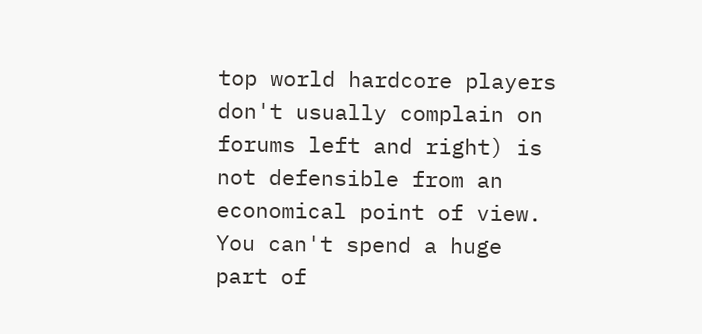top world hardcore players don't usually complain on forums left and right) is not defensible from an economical point of view. You can't spend a huge part of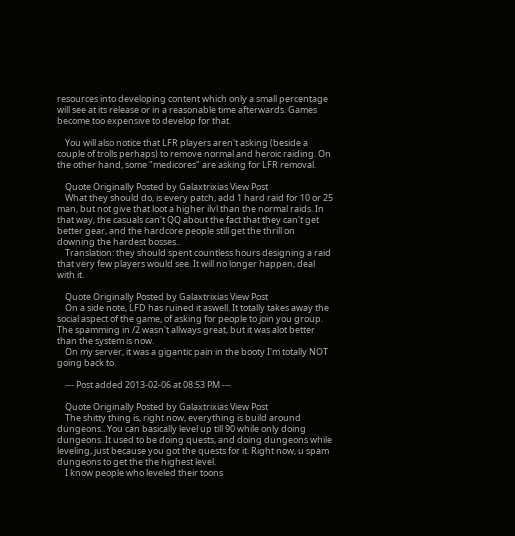resources into developing content which only a small percentage will see at its release or in a reasonable time afterwards. Games become too expensive to develop for that.

    You will also notice that LFR players aren't asking (beside a couple of trolls perhaps) to remove normal and heroic raiding. On the other hand, some "medicores" are asking for LFR removal.

    Quote Originally Posted by Galaxtrixias View Post
    What they should do, is every patch, add 1 hard raid for 10 or 25 man, but not give that loot a higher ilvl than the normal raids. In that way, the casuals can't QQ about the fact that they can't get better gear, and the hardcore people still get the thrill on downing the hardest bosses..
    Translation: they should spent countless hours designing a raid that very few players would see. It will no longer happen, deal with it.

    Quote Originally Posted by Galaxtrixias View Post
    On a side note, LFD has ruined it aswell. It totally takes away the social aspect of the game, of asking for people to join you group. The spamming in /2 wasn't allways great, but it was alot better than the system is now.
    On my server, it was a gigantic pain in the booty I'm totally NOT going back to.

    --- Post added 2013-02-06 at 08:53 PM ---

    Quote Originally Posted by Galaxtrixias View Post
    The shitty thing is, right now, everything is build around dungeons.. You can basically level up till 90 while only doing dungeons. It used to be doing quests, and doing dungeons while leveling, just because you got the quests for it. Right now, u spam dungeons to get the the highest level.
    I know people who leveled their toons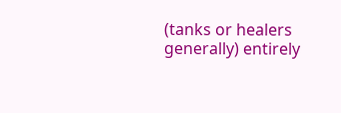(tanks or healers generally) entirely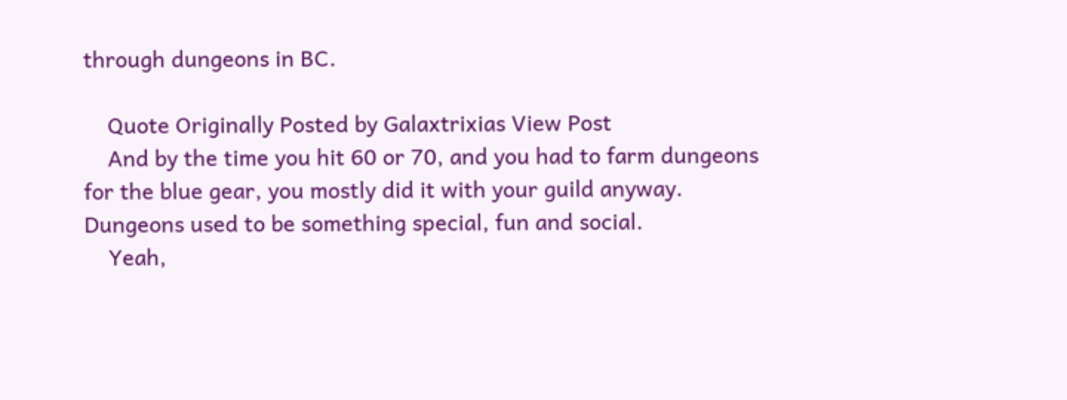through dungeons in BC.

    Quote Originally Posted by Galaxtrixias View Post
    And by the time you hit 60 or 70, and you had to farm dungeons for the blue gear, you mostly did it with your guild anyway. Dungeons used to be something special, fun and social.
    Yeah,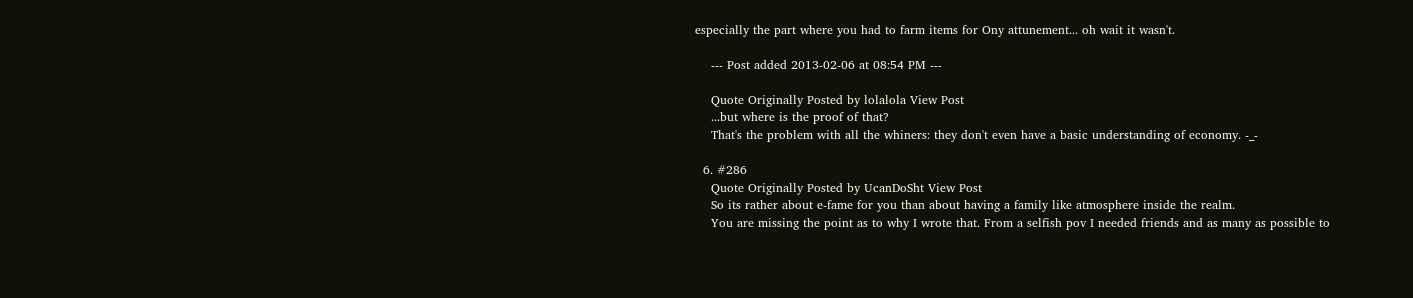especially the part where you had to farm items for Ony attunement... oh wait it wasn't.

    --- Post added 2013-02-06 at 08:54 PM ---

    Quote Originally Posted by lolalola View Post
    ...but where is the proof of that?
    That's the problem with all the whiners: they don't even have a basic understanding of economy. -_-

  6. #286
    Quote Originally Posted by UcanDoSht View Post
    So its rather about e-fame for you than about having a family like atmosphere inside the realm.
    You are missing the point as to why I wrote that. From a selfish pov I needed friends and as many as possible to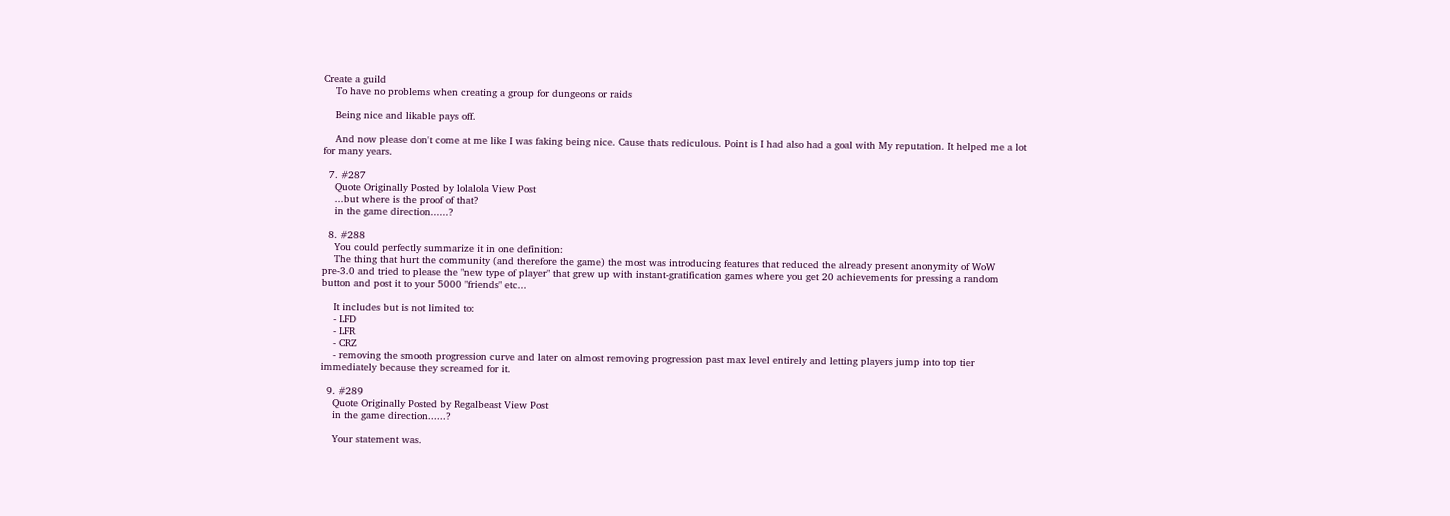Create a guild
    To have no problems when creating a group for dungeons or raids

    Being nice and likable pays off.

    And now please don't come at me like I was faking being nice. Cause thats rediculous. Point is I had also had a goal with My reputation. It helped me a lot for many years.

  7. #287
    Quote Originally Posted by lolalola View Post
    ...but where is the proof of that?
    in the game direction......?

  8. #288
    You could perfectly summarize it in one definition:
    The thing that hurt the community (and therefore the game) the most was introducing features that reduced the already present anonymity of WoW pre-3.0 and tried to please the "new type of player" that grew up with instant-gratification games where you get 20 achievements for pressing a random button and post it to your 5000 "friends" etc...

    It includes but is not limited to:
    - LFD
    - LFR
    - CRZ
    - removing the smooth progression curve and later on almost removing progression past max level entirely and letting players jump into top tier immediately because they screamed for it.

  9. #289
    Quote Originally Posted by Regalbeast View Post
    in the game direction......?

    Your statement was.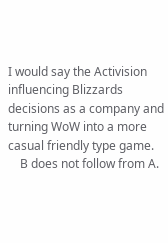I would say the Activision influencing Blizzards decisions as a company and turning WoW into a more casual friendly type game.
    B does not follow from A.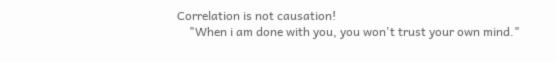Correlation is not causation!
    "When i am done with you, you won't trust your own mind."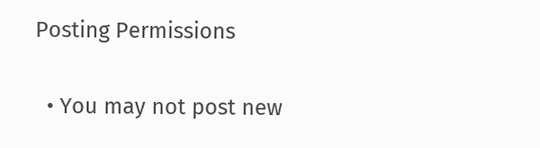Posting Permissions

  • You may not post new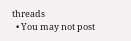threads
  • You may not post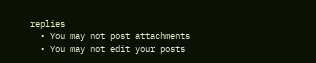replies
  • You may not post attachments
  • You may not edit your posts